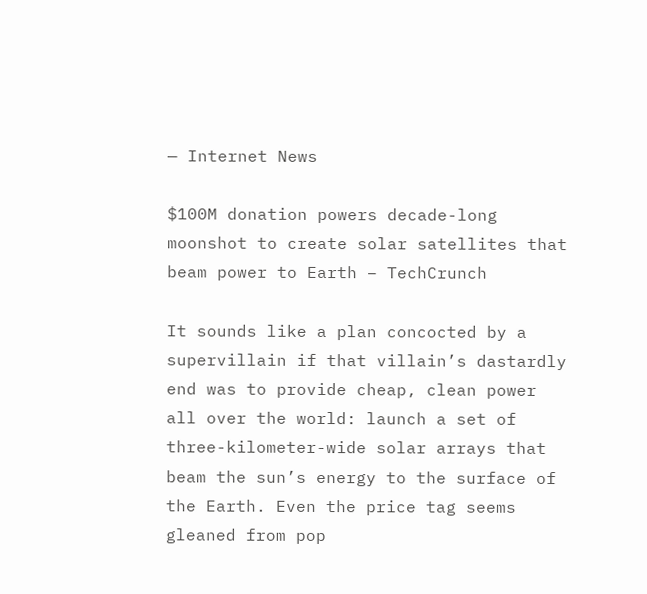— Internet News

$100M donation powers decade-long moonshot to create solar satellites that beam power to Earth – TechCrunch

It sounds like a plan concocted by a supervillain if that villain’s dastardly end was to provide cheap, clean power all over the world: launch a set of three-kilometer-wide solar arrays that beam the sun’s energy to the surface of the Earth. Even the price tag seems gleaned from pop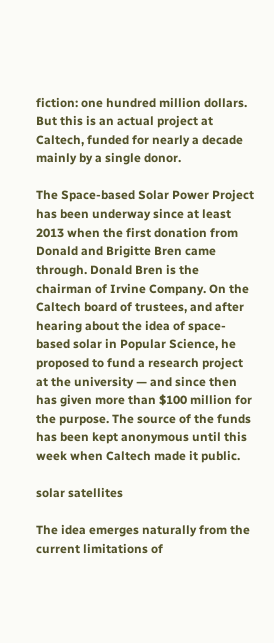fiction: one hundred million dollars. But this is an actual project at Caltech, funded for nearly a decade mainly by a single donor.

The Space-based Solar Power Project has been underway since at least 2013 when the first donation from Donald and Brigitte Bren came through. Donald Bren is the chairman of Irvine Company. On the Caltech board of trustees, and after hearing about the idea of space-based solar in Popular Science, he proposed to fund a research project at the university — and since then has given more than $100 million for the purpose. The source of the funds has been kept anonymous until this week when Caltech made it public.

solar satellites

The idea emerges naturally from the current limitations of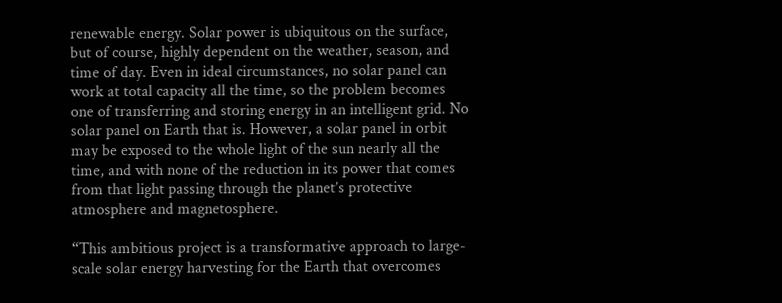renewable energy. Solar power is ubiquitous on the surface, but of course, highly dependent on the weather, season, and time of day. Even in ideal circumstances, no solar panel can work at total capacity all the time, so the problem becomes one of transferring and storing energy in an intelligent grid. No solar panel on Earth that is. However, a solar panel in orbit may be exposed to the whole light of the sun nearly all the time, and with none of the reduction in its power that comes from that light passing through the planet’s protective atmosphere and magnetosphere.

“This ambitious project is a transformative approach to large-scale solar energy harvesting for the Earth that overcomes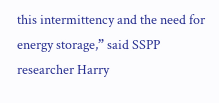this intermittency and the need for energy storage,” said SSPP researcher Harry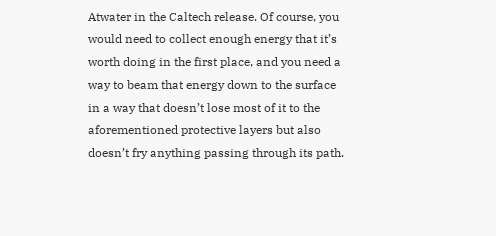Atwater in the Caltech release. Of course, you would need to collect enough energy that it’s worth doing in the first place, and you need a way to beam that energy down to the surface in a way that doesn’t lose most of it to the aforementioned protective layers but also doesn’t fry anything passing through its path.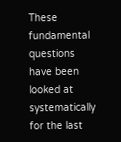These fundamental questions have been looked at systematically for the last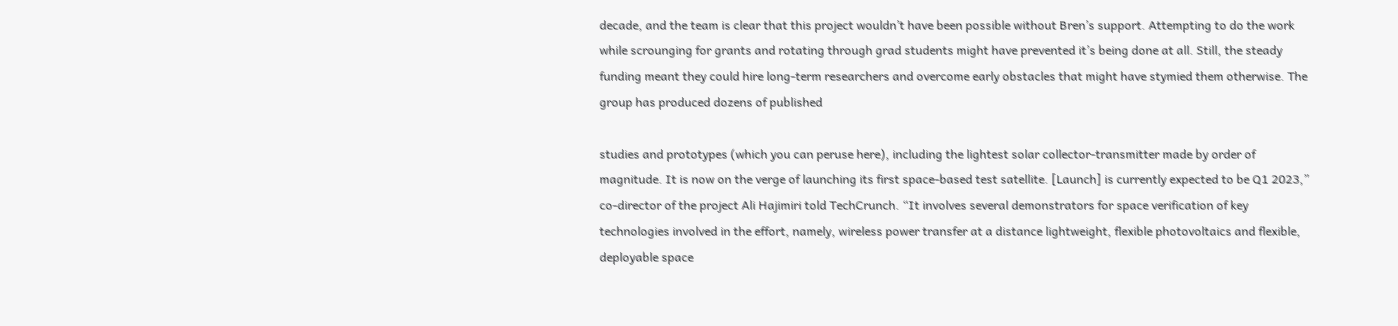decade, and the team is clear that this project wouldn’t have been possible without Bren’s support. Attempting to do the work while scrounging for grants and rotating through grad students might have prevented it’s being done at all. Still, the steady funding meant they could hire long-term researchers and overcome early obstacles that might have stymied them otherwise. The group has produced dozens of published

studies and prototypes (which you can peruse here), including the lightest solar collector-transmitter made by order of magnitude. It is now on the verge of launching its first space-based test satellite. [Launch] is currently expected to be Q1 2023,” co-director of the project Ali Hajimiri told TechCrunch. “It involves several demonstrators for space verification of key technologies involved in the effort, namely, wireless power transfer at a distance lightweight, flexible photovoltaics and flexible, deployable space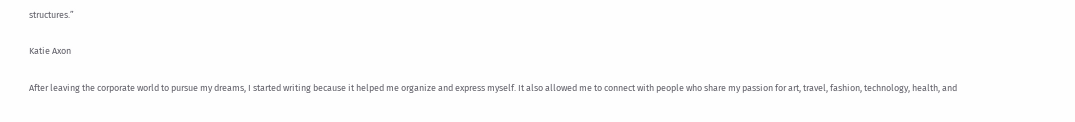structures.”

Katie Axon

After leaving the corporate world to pursue my dreams, I started writing because it helped me organize and express myself. It also allowed me to connect with people who share my passion for art, travel, fashion, technology, health, and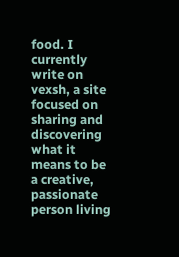food. I currently write on vexsh, a site focused on sharing and discovering what it means to be a creative, passionate person living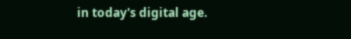in today's digital age.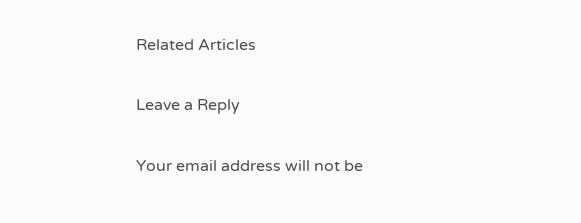Related Articles

Leave a Reply

Your email address will not be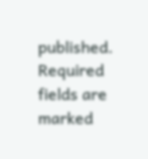published. Required fields are marked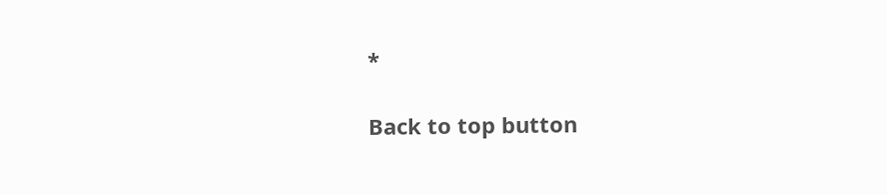*

Back to top button